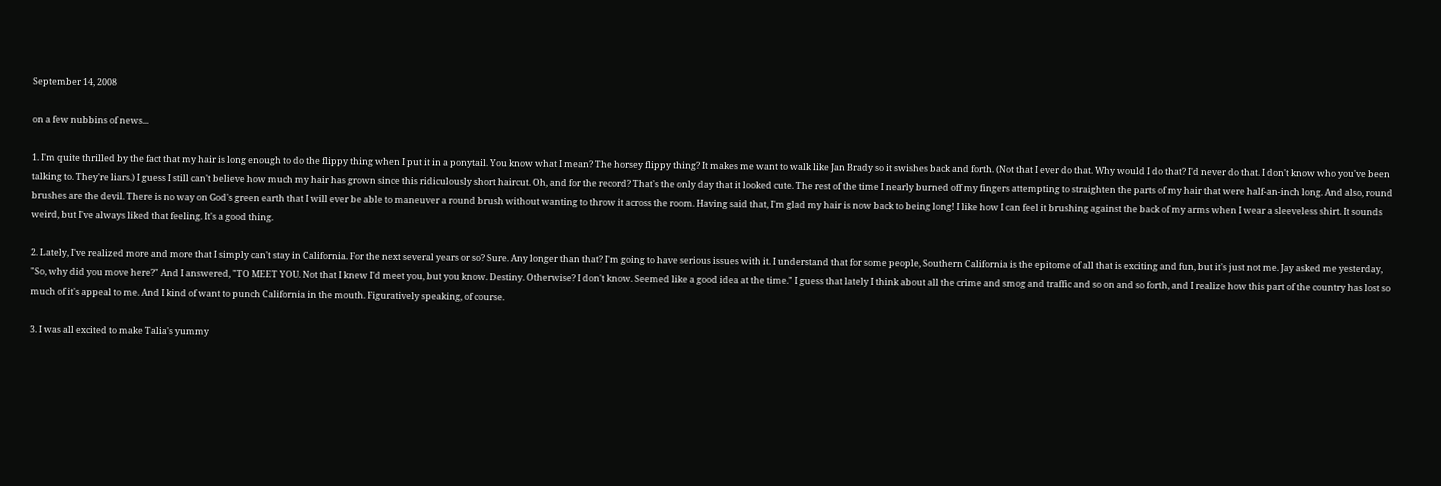September 14, 2008

on a few nubbins of news...

1. I'm quite thrilled by the fact that my hair is long enough to do the flippy thing when I put it in a ponytail. You know what I mean? The horsey flippy thing? It makes me want to walk like Jan Brady so it swishes back and forth. (Not that I ever do that. Why would I do that? I'd never do that. I don't know who you've been talking to. They're liars.) I guess I still can't believe how much my hair has grown since this ridiculously short haircut. Oh, and for the record? That's the only day that it looked cute. The rest of the time I nearly burned off my fingers attempting to straighten the parts of my hair that were half-an-inch long. And also, round brushes are the devil. There is no way on God's green earth that I will ever be able to maneuver a round brush without wanting to throw it across the room. Having said that, I'm glad my hair is now back to being long! I like how I can feel it brushing against the back of my arms when I wear a sleeveless shirt. It sounds weird, but I've always liked that feeling. It's a good thing.

2. Lately, I've realized more and more that I simply can't stay in California. For the next several years or so? Sure. Any longer than that? I'm going to have serious issues with it. I understand that for some people, Southern California is the epitome of all that is exciting and fun, but it's just not me. Jay asked me yesterday, "So, why did you move here?" And I answered, "TO MEET YOU. Not that I knew I'd meet you, but you know. Destiny. Otherwise? I don't know. Seemed like a good idea at the time." I guess that lately I think about all the crime and smog and traffic and so on and so forth, and I realize how this part of the country has lost so much of it's appeal to me. And I kind of want to punch California in the mouth. Figuratively speaking, of course.

3. I was all excited to make Talia's yummy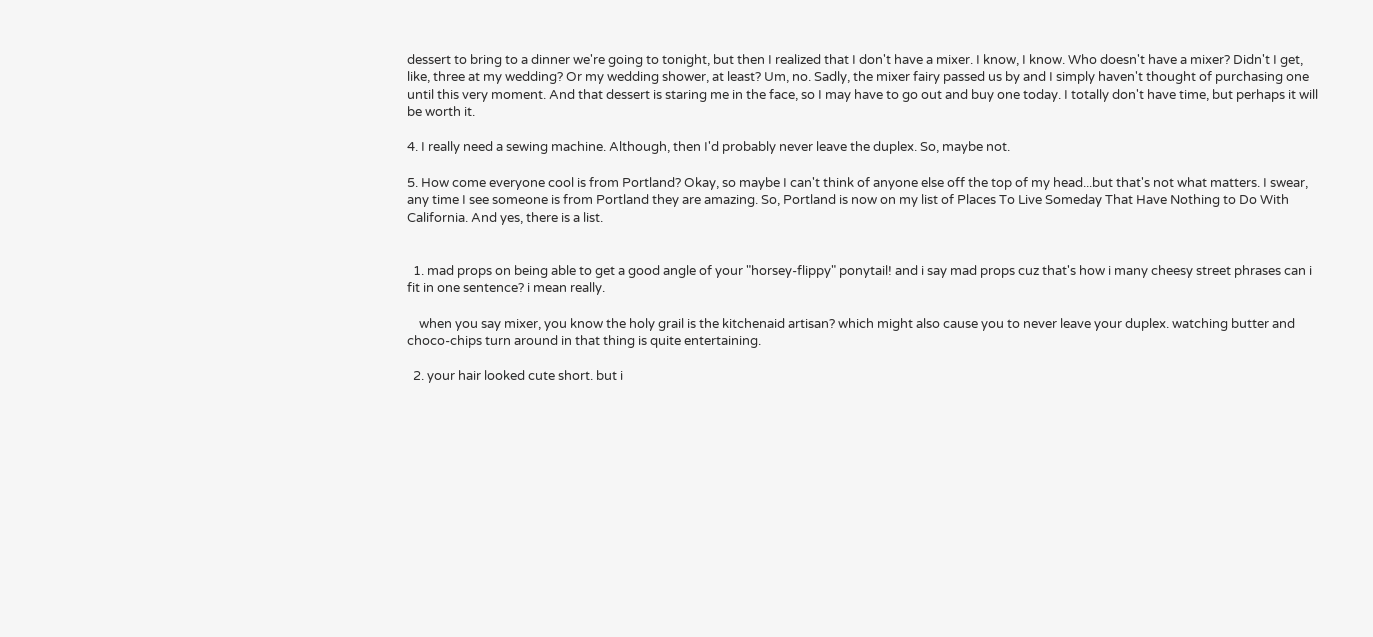dessert to bring to a dinner we're going to tonight, but then I realized that I don't have a mixer. I know, I know. Who doesn't have a mixer? Didn't I get, like, three at my wedding? Or my wedding shower, at least? Um, no. Sadly, the mixer fairy passed us by and I simply haven't thought of purchasing one until this very moment. And that dessert is staring me in the face, so I may have to go out and buy one today. I totally don't have time, but perhaps it will be worth it.

4. I really need a sewing machine. Although, then I'd probably never leave the duplex. So, maybe not.

5. How come everyone cool is from Portland? Okay, so maybe I can't think of anyone else off the top of my head...but that's not what matters. I swear, any time I see someone is from Portland they are amazing. So, Portland is now on my list of Places To Live Someday That Have Nothing to Do With California. And yes, there is a list.


  1. mad props on being able to get a good angle of your "horsey-flippy" ponytail! and i say mad props cuz that's how i many cheesy street phrases can i fit in one sentence? i mean really.

    when you say mixer, you know the holy grail is the kitchenaid artisan? which might also cause you to never leave your duplex. watching butter and choco-chips turn around in that thing is quite entertaining.

  2. your hair looked cute short. but i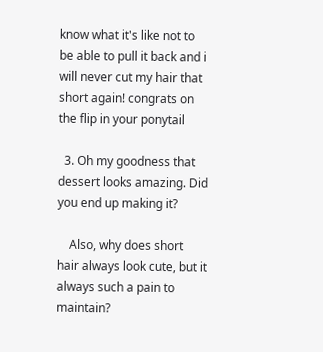know what it's like not to be able to pull it back and i will never cut my hair that short again! congrats on the flip in your ponytail

  3. Oh my goodness that dessert looks amazing. Did you end up making it?

    Also, why does short hair always look cute, but it always such a pain to maintain?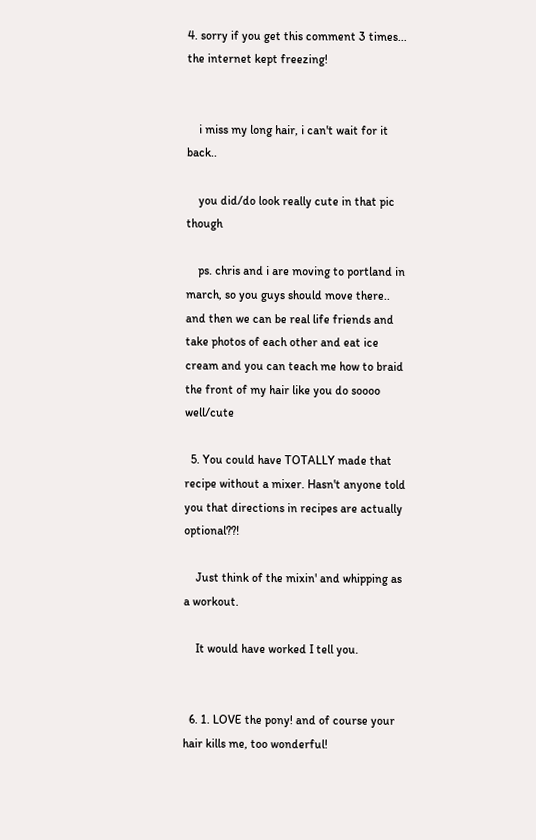4. sorry if you get this comment 3 times... the internet kept freezing!


    i miss my long hair, i can't wait for it back..

    you did/do look really cute in that pic though

    ps. chris and i are moving to portland in march, so you guys should move there.. and then we can be real life friends and take photos of each other and eat ice cream and you can teach me how to braid the front of my hair like you do soooo well/cute

  5. You could have TOTALLY made that recipe without a mixer. Hasn't anyone told you that directions in recipes are actually optional??!

    Just think of the mixin' and whipping as a workout.

    It would have worked I tell you.


  6. 1. LOVE the pony! and of course your hair kills me, too wonderful!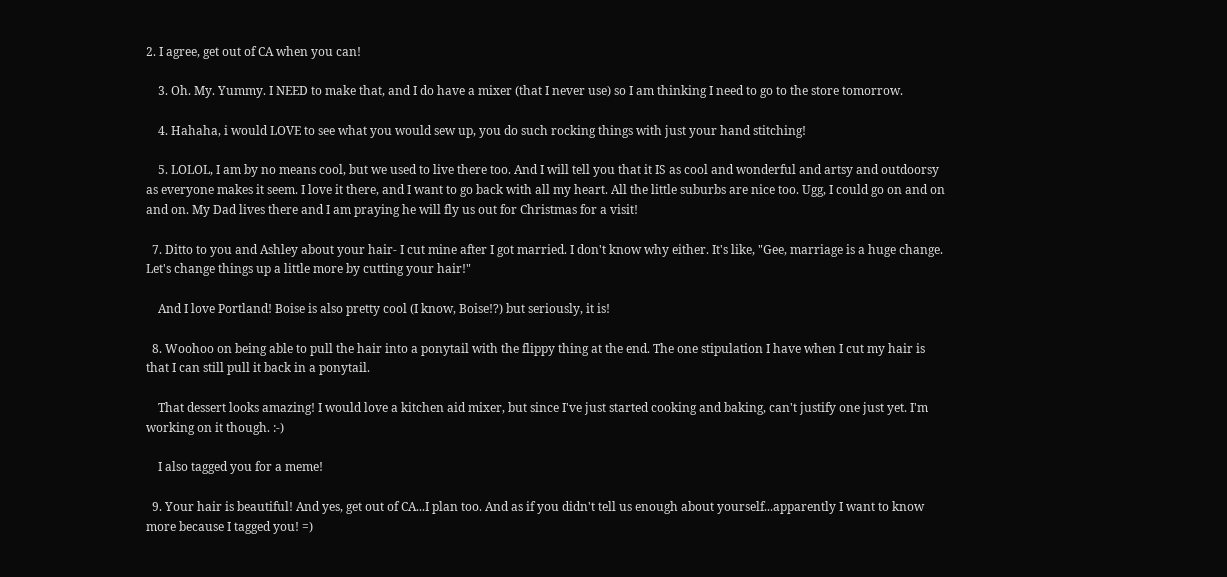2. I agree, get out of CA when you can!

    3. Oh. My. Yummy. I NEED to make that, and I do have a mixer (that I never use) so I am thinking I need to go to the store tomorrow.

    4. Hahaha, i would LOVE to see what you would sew up, you do such rocking things with just your hand stitching!

    5. LOLOL, I am by no means cool, but we used to live there too. And I will tell you that it IS as cool and wonderful and artsy and outdoorsy as everyone makes it seem. I love it there, and I want to go back with all my heart. All the little suburbs are nice too. Ugg, I could go on and on and on. My Dad lives there and I am praying he will fly us out for Christmas for a visit!

  7. Ditto to you and Ashley about your hair- I cut mine after I got married. I don't know why either. It's like, "Gee, marriage is a huge change. Let's change things up a little more by cutting your hair!"

    And I love Portland! Boise is also pretty cool (I know, Boise!?) but seriously, it is!

  8. Woohoo on being able to pull the hair into a ponytail with the flippy thing at the end. The one stipulation I have when I cut my hair is that I can still pull it back in a ponytail.

    That dessert looks amazing! I would love a kitchen aid mixer, but since I've just started cooking and baking, can't justify one just yet. I'm working on it though. :-)

    I also tagged you for a meme!

  9. Your hair is beautiful! And yes, get out of CA...I plan too. And as if you didn't tell us enough about yourself...apparently I want to know more because I tagged you! =)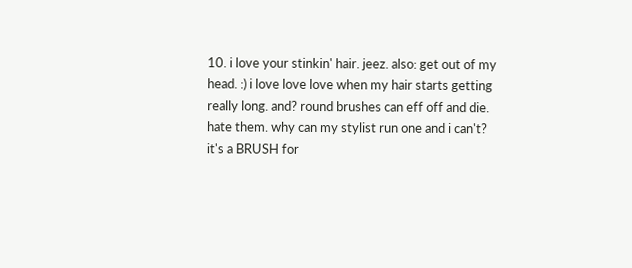10. i love your stinkin' hair. jeez. also: get out of my head. :) i love love love when my hair starts getting really long. and? round brushes can eff off and die. hate them. why can my stylist run one and i can't? it's a BRUSH for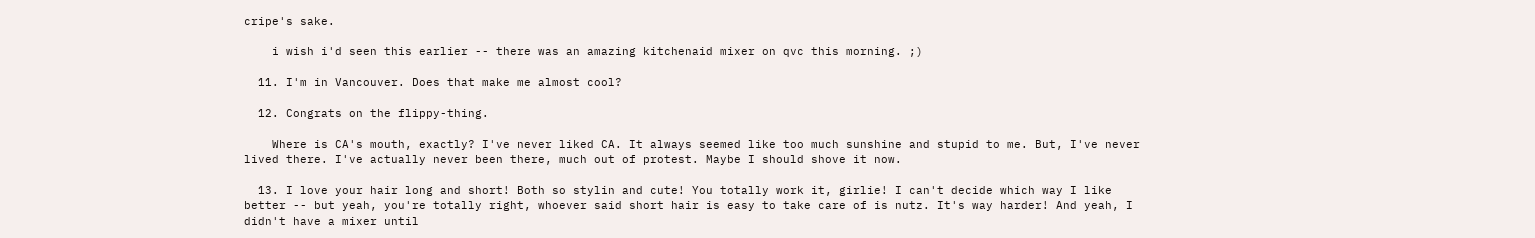cripe's sake.

    i wish i'd seen this earlier -- there was an amazing kitchenaid mixer on qvc this morning. ;)

  11. I'm in Vancouver. Does that make me almost cool?

  12. Congrats on the flippy-thing.

    Where is CA's mouth, exactly? I've never liked CA. It always seemed like too much sunshine and stupid to me. But, I've never lived there. I've actually never been there, much out of protest. Maybe I should shove it now.

  13. I love your hair long and short! Both so stylin and cute! You totally work it, girlie! I can't decide which way I like better -- but yeah, you're totally right, whoever said short hair is easy to take care of is nutz. It's way harder! And yeah, I didn't have a mixer until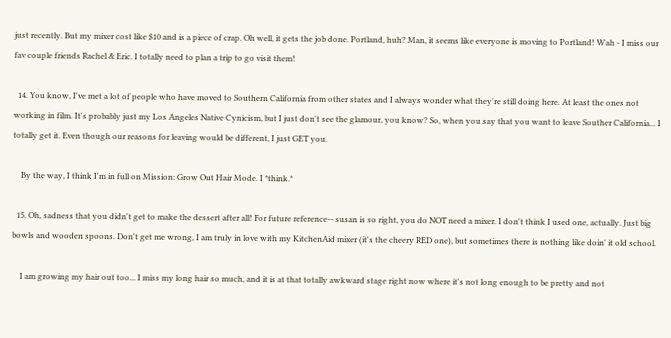just recently. But my mixer cost like $10 and is a piece of crap. Oh well, it gets the job done. Portland, huh? Man, it seems like everyone is moving to Portland! Wah - I miss our fav couple friends Rachel & Eric. I totally need to plan a trip to go visit them!

  14. You know, I've met a lot of people who have moved to Southern California from other states and I always wonder what they're still doing here. At least the ones not working in film. It's probably just my Los Angeles Native Cynicism, but I just don't see the glamour, you know? So, when you say that you want to leave Souther California... I totally get it. Even though our reasons for leaving would be different, I just GET you.

    By the way, I think I'm in full on Mission: Grow Out Hair Mode. I *think.*

  15. Oh, sadness that you didn't get to make the dessert after all! For future reference-- susan is so right, you do NOT need a mixer. I don't think I used one, actually. Just big bowls and wooden spoons. Don't get me wrong, I am truly in love with my KitchenAid mixer (it's the cheery RED one), but sometimes there is nothing like doin' it old school.

    I am growing my hair out too... I miss my long hair so much, and it is at that totally awkward stage right now where it's not long enough to be pretty and not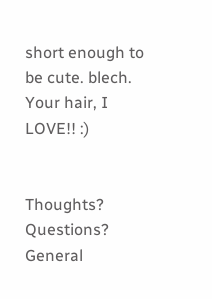short enough to be cute. blech. Your hair, I LOVE!! :)


Thoughts? Questions? General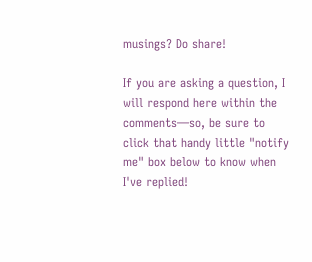musings? Do share!

If you are asking a question, I will respond here within the comments—so, be sure to click that handy little "notify me" box below to know when I've replied!